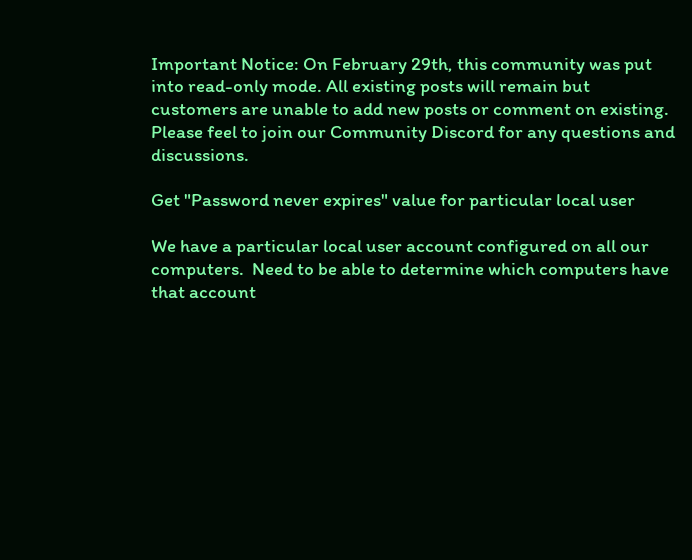Important Notice: On February 29th, this community was put into read-only mode. All existing posts will remain but customers are unable to add new posts or comment on existing. Please feel to join our Community Discord for any questions and discussions.

Get "Password never expires" value for particular local user

We have a particular local user account configured on all our computers.  Need to be able to determine which computers have that account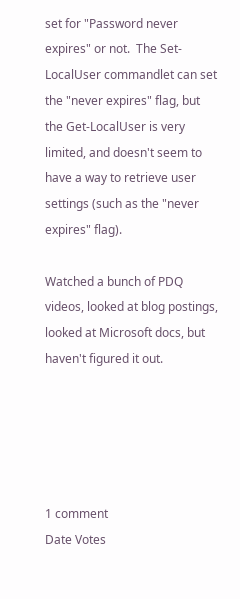set for "Password never expires" or not.  The Set-LocalUser commandlet can set the "never expires" flag, but the Get-LocalUser is very limited, and doesn't seem to have a way to retrieve user settings (such as the "never expires" flag).

Watched a bunch of PDQ videos, looked at blog postings, looked at Microsoft docs, but haven't figured it out.





1 comment
Date Votes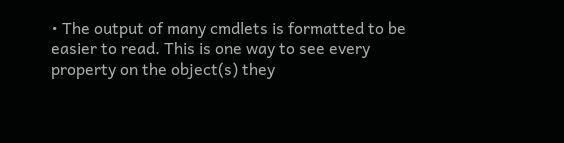• The output of many cmdlets is formatted to be easier to read. This is one way to see every property on the object(s) they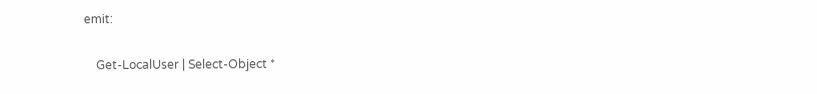emit:

    Get-LocalUser | Select-Object *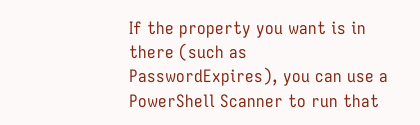If the property you want is in there (such as PasswordExpires), you can use a PowerShell Scanner to run that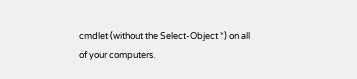cmdlet (without the Select-Object *) on all of your computers.